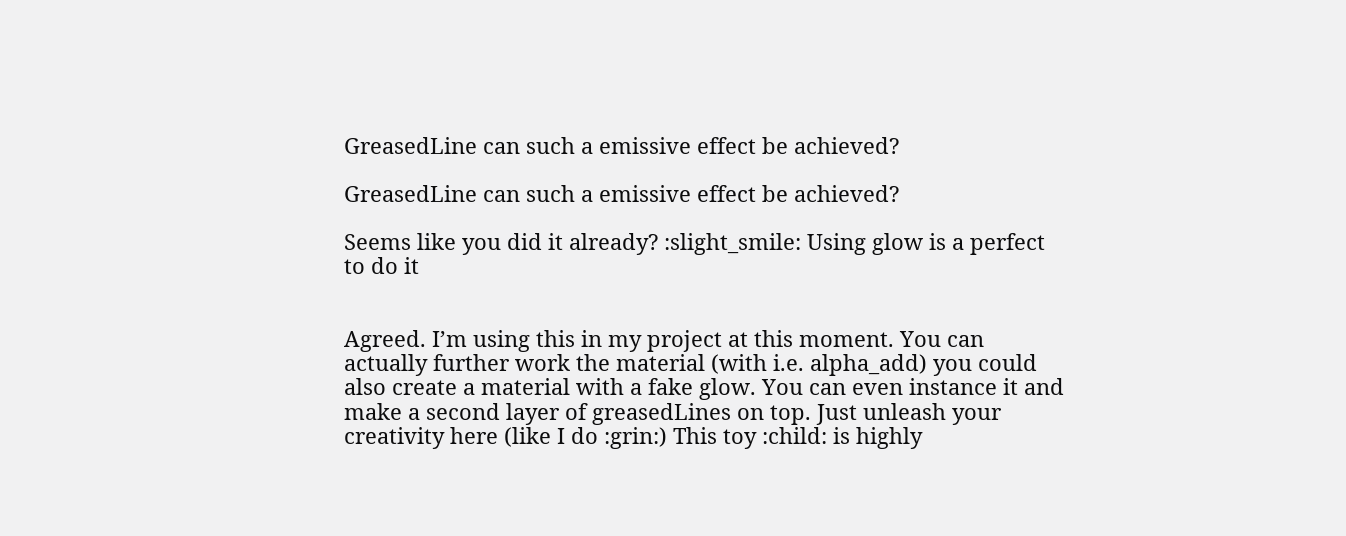GreasedLine can such a emissive effect be achieved?

GreasedLine can such a emissive effect be achieved?

Seems like you did it already? :slight_smile: Using glow is a perfect to do it


Agreed. I’m using this in my project at this moment. You can actually further work the material (with i.e. alpha_add) you could also create a material with a fake glow. You can even instance it and make a second layer of greasedLines on top. Just unleash your creativity here (like I do :grin:) This toy :child: is highly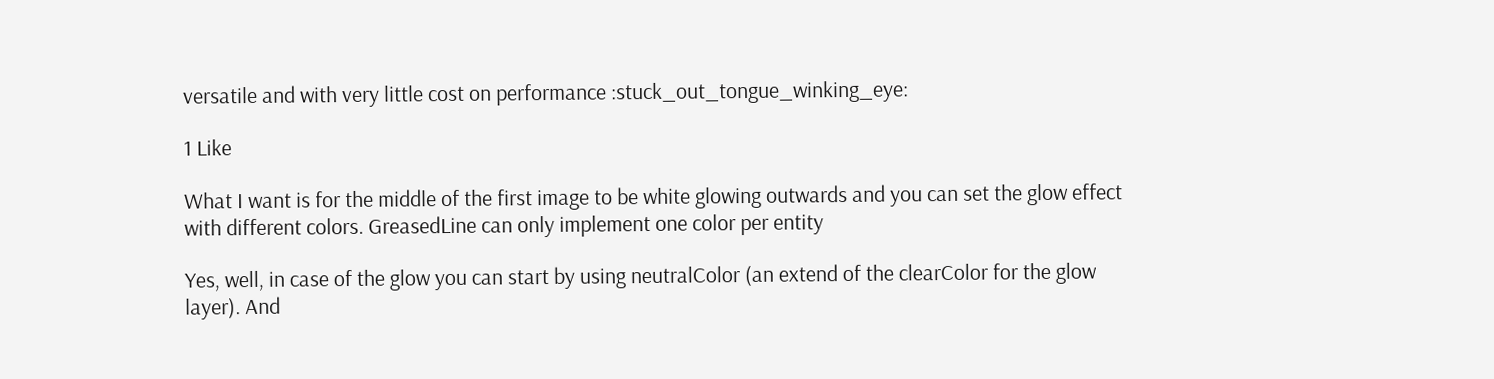versatile and with very little cost on performance :stuck_out_tongue_winking_eye:

1 Like

What I want is for the middle of the first image to be white glowing outwards and you can set the glow effect with different colors. GreasedLine can only implement one color per entity

Yes, well, in case of the glow you can start by using neutralColor (an extend of the clearColor for the glow layer). And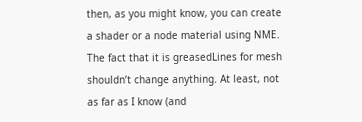then, as you might know, you can create a shader or a node material using NME. The fact that it is greasedLines for mesh shouldn’t change anything. At least, not as far as I know (and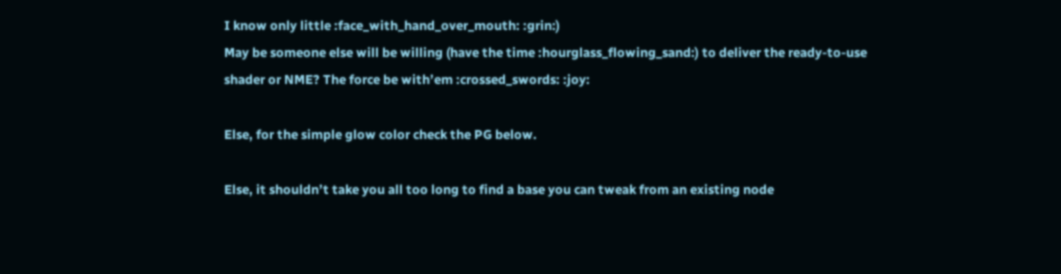I know only little :face_with_hand_over_mouth: :grin:)
May be someone else will be willing (have the time :hourglass_flowing_sand:) to deliver the ready-to-use shader or NME? The force be with’em :crossed_swords: :joy:

Else, for the simple glow color check the PG below.

Else, it shouldn’t take you all too long to find a base you can tweak from an existing node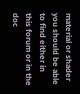material or shader you should be able to find either in this forum or in the doc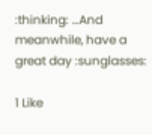:thinking: …And meanwhile, have a great day :sunglasses:

1 Like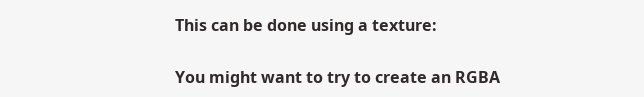This can be done using a texture:

You might want to try to create an RGBA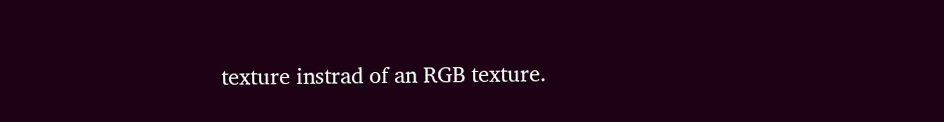texture instrad of an RGB texture.